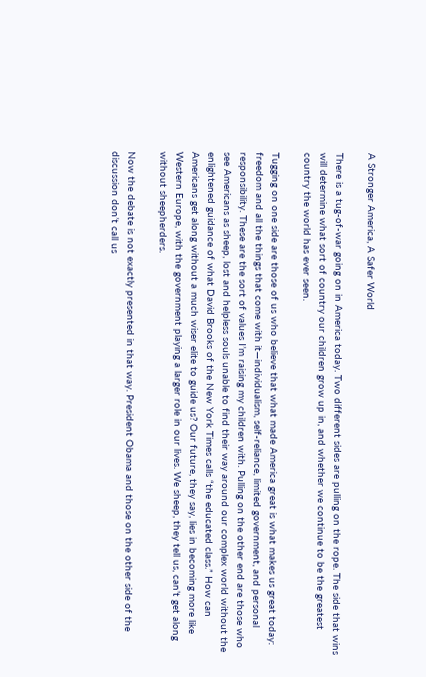A Stronger America, A Safer World

There is a tug-of-war going on in America today. Two different sides are pulling on the rope. The side that wins will determine what sort of country our children grow up in, and whether we continue to be the greatest country the world has ever seen.

Tugging on one side are those of us who believe that what made America great is what makes us great today: freedom and all the things that come with it—individualism, self-reliance, limited government, and personal responsibility. These are the sort of values I’m raising my children with. Pulling on the other end are those who see Americans as sheep, lost and helpless souls unable to find their way around our complex world without the enlightened guidance of what David Brooks of the New York Times calls “the educated class.” How can Americans get along without a much wiser elite to guide us? Our future, they say, lies in becoming more like Western Europe, with the government playing a larger role in our lives. We sheep, they tell us, can’t get along without sheepherders.

Now the debate is not exactly presented in that way. President Obama and those on the other side of the discussion don’t call us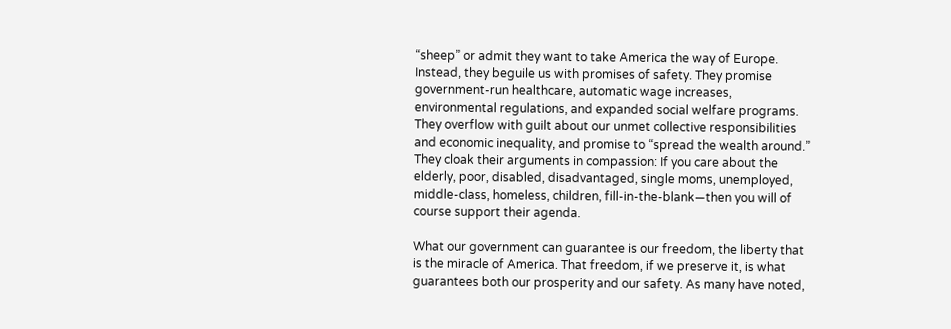“sheep” or admit they want to take America the way of Europe. Instead, they beguile us with promises of safety. They promise government-run healthcare, automatic wage increases, environmental regulations, and expanded social welfare programs. They overflow with guilt about our unmet collective responsibilities and economic inequality, and promise to “spread the wealth around.” They cloak their arguments in compassion: If you care about the elderly, poor, disabled, disadvantaged, single moms, unemployed, middle-class, homeless, children, fill-in-the-blank—then you will of course support their agenda.

What our government can guarantee is our freedom, the liberty that is the miracle of America. That freedom, if we preserve it, is what guarantees both our prosperity and our safety. As many have noted,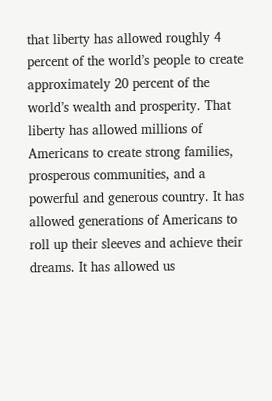that liberty has allowed roughly 4 percent of the world’s people to create approximately 20 percent of the world’s wealth and prosperity. That liberty has allowed millions of Americans to create strong families, prosperous communities, and a powerful and generous country. It has allowed generations of Americans to roll up their sleeves and achieve their dreams. It has allowed us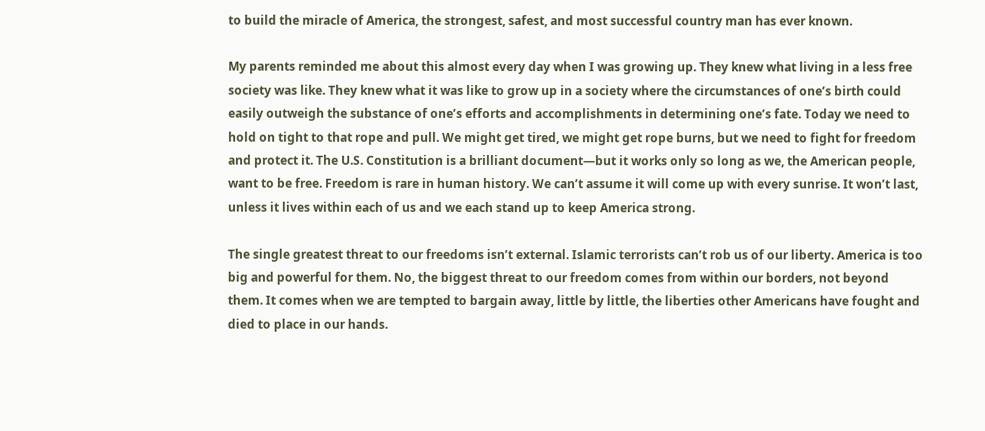to build the miracle of America, the strongest, safest, and most successful country man has ever known.

My parents reminded me about this almost every day when I was growing up. They knew what living in a less free society was like. They knew what it was like to grow up in a society where the circumstances of one’s birth could easily outweigh the substance of one’s efforts and accomplishments in determining one’s fate. Today we need to hold on tight to that rope and pull. We might get tired, we might get rope burns, but we need to fight for freedom and protect it. The U.S. Constitution is a brilliant document—but it works only so long as we, the American people, want to be free. Freedom is rare in human history. We can’t assume it will come up with every sunrise. It won’t last, unless it lives within each of us and we each stand up to keep America strong.

The single greatest threat to our freedoms isn’t external. Islamic terrorists can’t rob us of our liberty. America is too big and powerful for them. No, the biggest threat to our freedom comes from within our borders, not beyond them. It comes when we are tempted to bargain away, little by little, the liberties other Americans have fought and died to place in our hands.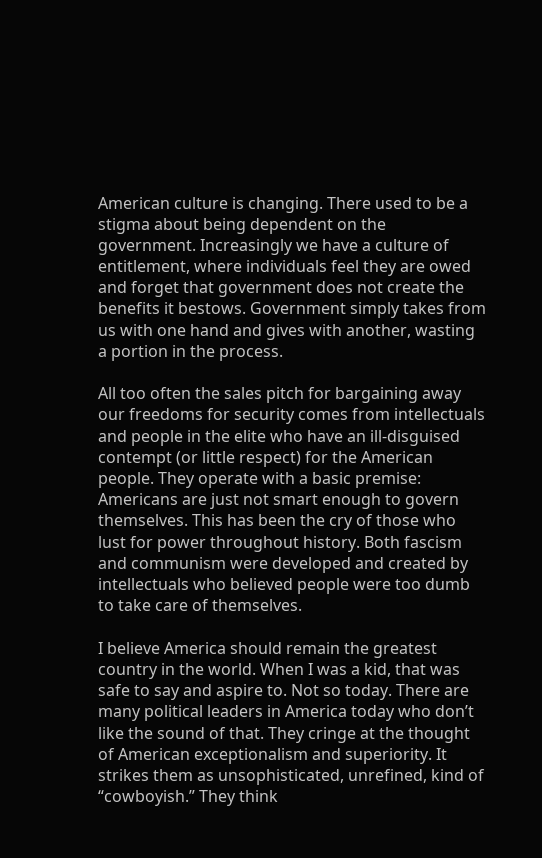American culture is changing. There used to be a stigma about being dependent on the government. Increasingly we have a culture of entitlement, where individuals feel they are owed and forget that government does not create the benefits it bestows. Government simply takes from us with one hand and gives with another, wasting a portion in the process.

All too often the sales pitch for bargaining away our freedoms for security comes from intellectuals and people in the elite who have an ill-disguised contempt (or little respect) for the American people. They operate with a basic premise: Americans are just not smart enough to govern themselves. This has been the cry of those who lust for power throughout history. Both fascism and communism were developed and created by intellectuals who believed people were too dumb to take care of themselves.

I believe America should remain the greatest country in the world. When I was a kid, that was safe to say and aspire to. Not so today. There are many political leaders in America today who don’t like the sound of that. They cringe at the thought of American exceptionalism and superiority. It strikes them as unsophisticated, unrefined, kind of “cowboyish.” They think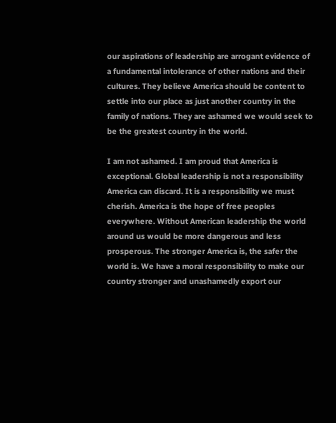our aspirations of leadership are arrogant evidence of a fundamental intolerance of other nations and their cultures. They believe America should be content to settle into our place as just another country in the family of nations. They are ashamed we would seek to be the greatest country in the world.

I am not ashamed. I am proud that America is exceptional. Global leadership is not a responsibility America can discard. It is a responsibility we must cherish. America is the hope of free peoples everywhere. Without American leadership the world around us would be more dangerous and less prosperous. The stronger America is, the safer the world is. We have a moral responsibility to make our country stronger and unashamedly export our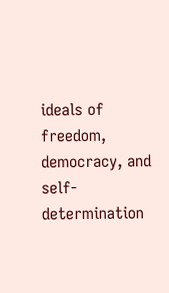ideals of freedom, democracy, and self- determination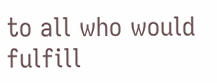to all who would fulfill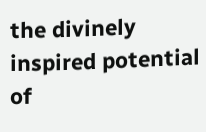the divinely inspired potential of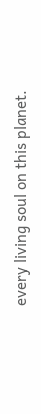every living soul on this planet.